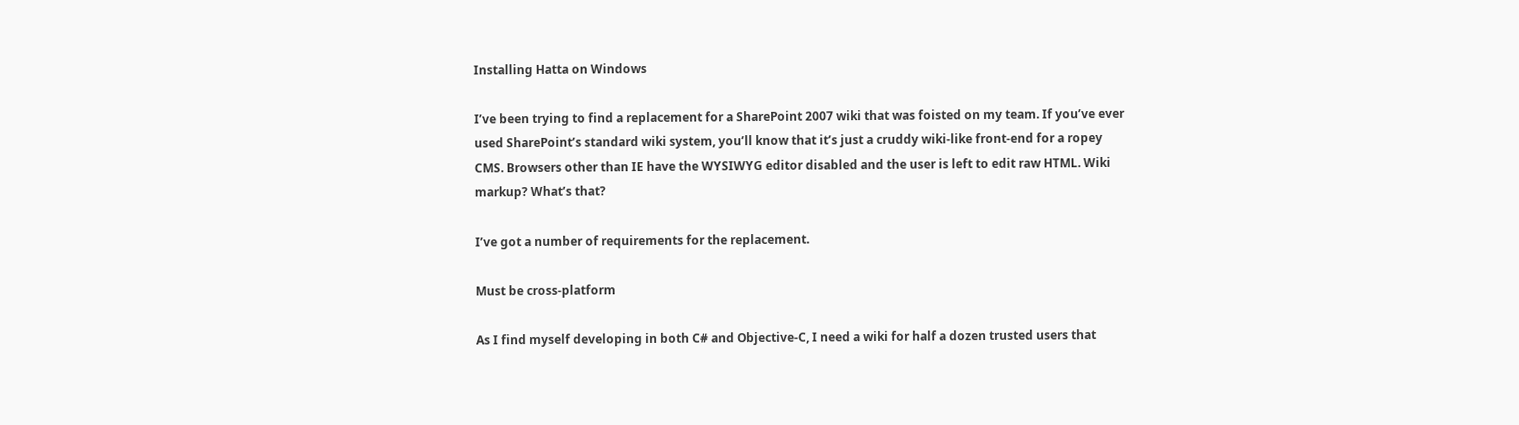Installing Hatta on Windows

I’ve been trying to find a replacement for a SharePoint 2007 wiki that was foisted on my team. If you’ve ever used SharePoint’s standard wiki system, you’ll know that it’s just a cruddy wiki-like front-end for a ropey CMS. Browsers other than IE have the WYSIWYG editor disabled and the user is left to edit raw HTML. Wiki markup? What’s that?

I’ve got a number of requirements for the replacement.

Must be cross-platform

As I find myself developing in both C# and Objective-C, I need a wiki for half a dozen trusted users that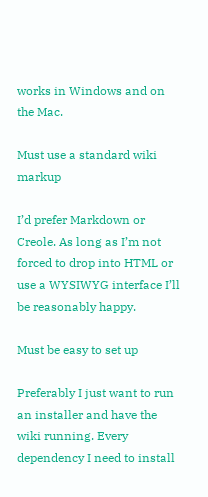works in Windows and on the Mac.

Must use a standard wiki markup

I’d prefer Markdown or Creole. As long as I’m not forced to drop into HTML or use a WYSIWYG interface I’ll be reasonably happy.

Must be easy to set up

Preferably I just want to run an installer and have the wiki running. Every dependency I need to install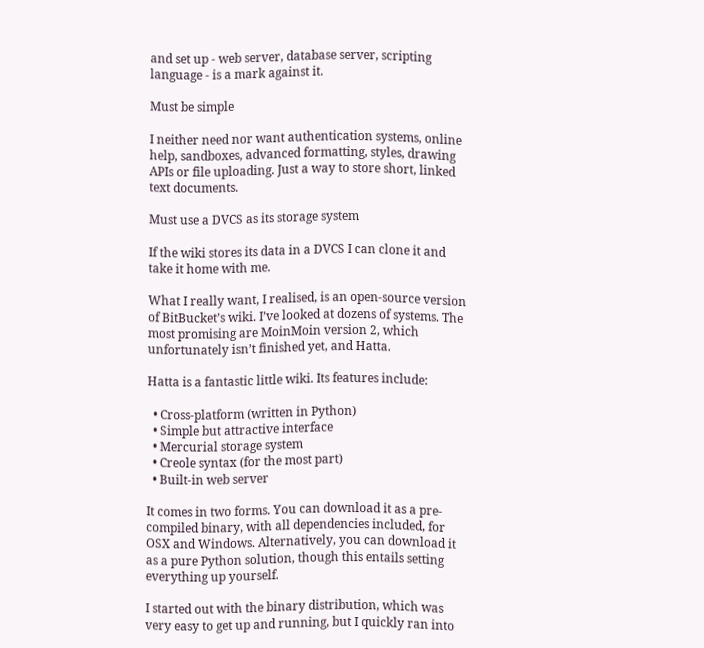and set up - web server, database server, scripting language - is a mark against it.

Must be simple

I neither need nor want authentication systems, online help, sandboxes, advanced formatting, styles, drawing APIs or file uploading. Just a way to store short, linked text documents.

Must use a DVCS as its storage system

If the wiki stores its data in a DVCS I can clone it and take it home with me.

What I really want, I realised, is an open-source version of BitBucket’s wiki. I’ve looked at dozens of systems. The most promising are MoinMoin version 2, which unfortunately isn’t finished yet, and Hatta.

Hatta is a fantastic little wiki. Its features include:

  • Cross-platform (written in Python)
  • Simple but attractive interface
  • Mercurial storage system
  • Creole syntax (for the most part)
  • Built-in web server

It comes in two forms. You can download it as a pre-compiled binary, with all dependencies included, for OSX and Windows. Alternatively, you can download it as a pure Python solution, though this entails setting everything up yourself.

I started out with the binary distribution, which was very easy to get up and running, but I quickly ran into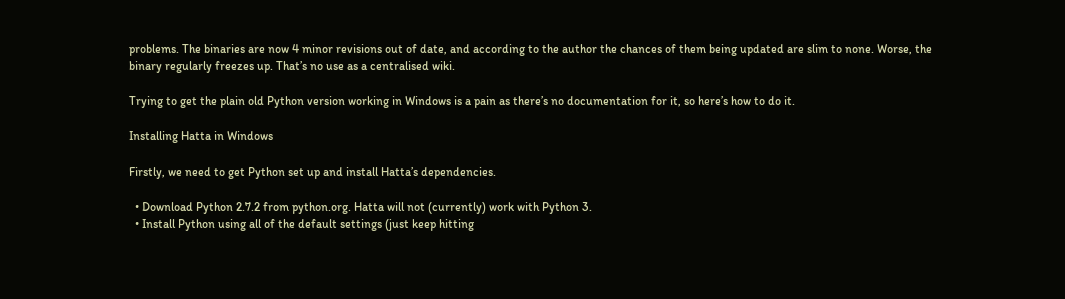problems. The binaries are now 4 minor revisions out of date, and according to the author the chances of them being updated are slim to none. Worse, the binary regularly freezes up. That’s no use as a centralised wiki.

Trying to get the plain old Python version working in Windows is a pain as there’s no documentation for it, so here’s how to do it.

Installing Hatta in Windows

Firstly, we need to get Python set up and install Hatta’s dependencies.

  • Download Python 2.7.2 from python.org. Hatta will not (currently) work with Python 3.
  • Install Python using all of the default settings (just keep hitting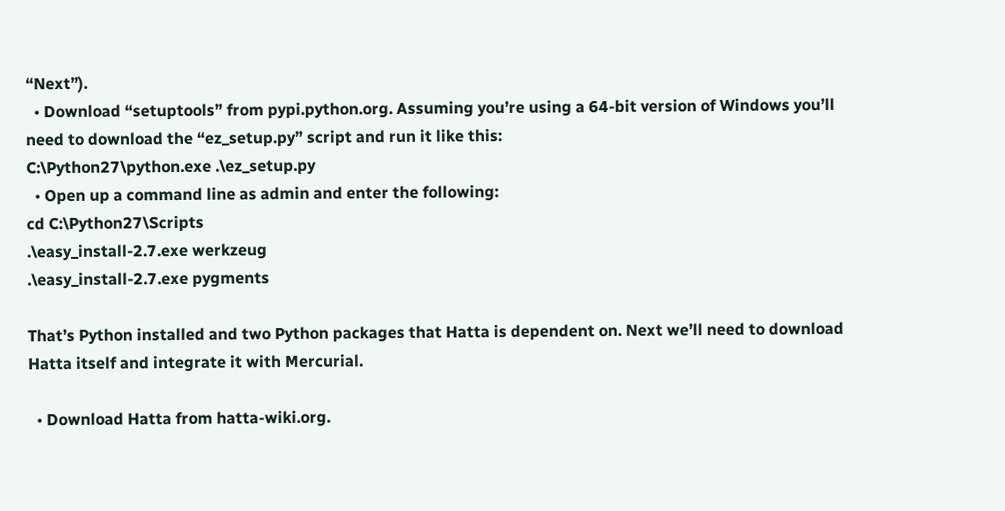“Next”).
  • Download “setuptools” from pypi.python.org. Assuming you’re using a 64-bit version of Windows you’ll need to download the “ez_setup.py” script and run it like this:
C:\Python27\python.exe .\ez_setup.py
  • Open up a command line as admin and enter the following:
cd C:\Python27\Scripts
.\easy_install-2.7.exe werkzeug
.\easy_install-2.7.exe pygments

That’s Python installed and two Python packages that Hatta is dependent on. Next we’ll need to download Hatta itself and integrate it with Mercurial.

  • Download Hatta from hatta-wiki.org.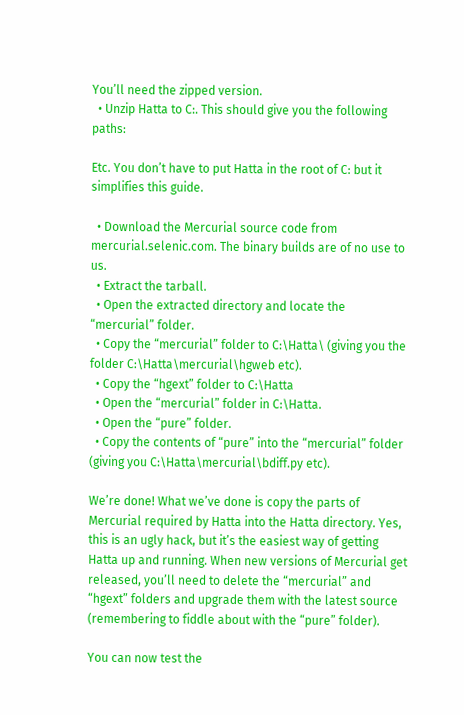You’ll need the zipped version.
  • Unzip Hatta to C:. This should give you the following paths:

Etc. You don’t have to put Hatta in the root of C: but it simplifies this guide.

  • Download the Mercurial source code from mercurial.selenic.com. The binary builds are of no use to us.
  • Extract the tarball.
  • Open the extracted directory and locate the “mercurial” folder.
  • Copy the “mercurial” folder to C:\Hatta\ (giving you the folder C:\Hatta\mercurial\hgweb etc).
  • Copy the “hgext” folder to C:\Hatta
  • Open the “mercurial” folder in C:\Hatta.
  • Open the “pure” folder.
  • Copy the contents of “pure” into the “mercurial” folder (giving you C:\Hatta\mercurial\bdiff.py etc).

We’re done! What we’ve done is copy the parts of Mercurial required by Hatta into the Hatta directory. Yes, this is an ugly hack, but it’s the easiest way of getting Hatta up and running. When new versions of Mercurial get released, you’ll need to delete the “mercurial” and “hgext” folders and upgrade them with the latest source (remembering to fiddle about with the “pure” folder).

You can now test the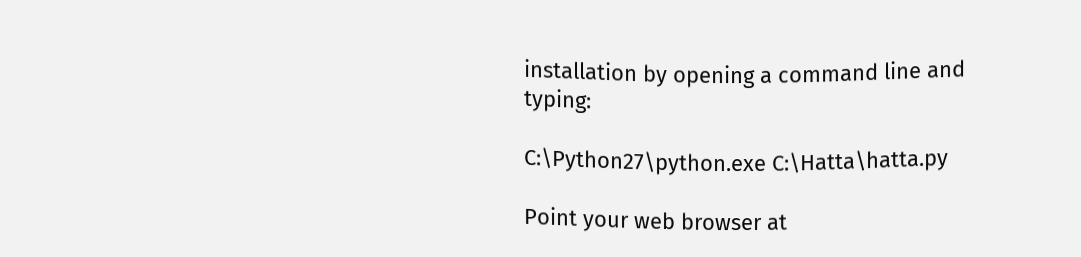installation by opening a command line and typing:

C:\Python27\python.exe C:\Hatta\hatta.py

Point your web browser at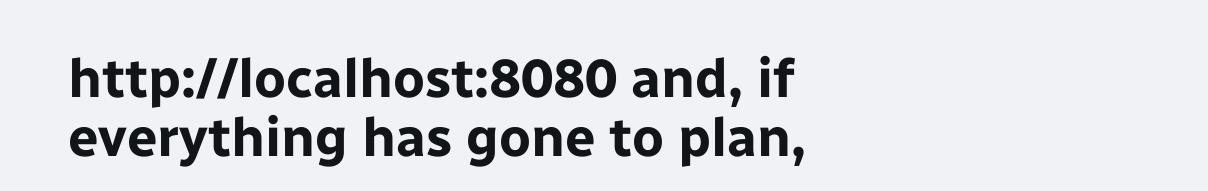http://localhost:8080 and, if everything has gone to plan,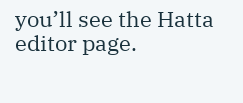you’ll see the Hatta editor page.